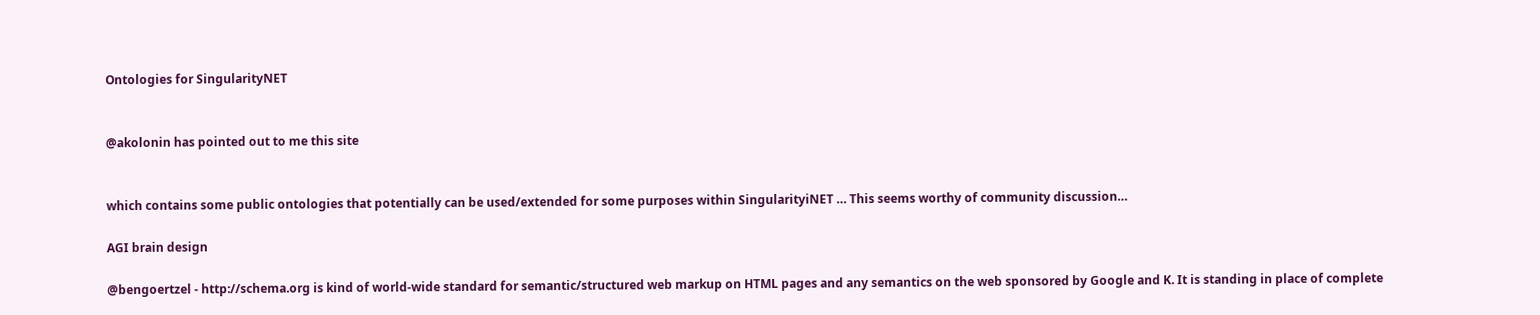Ontologies for SingularityNET


@akolonin has pointed out to me this site


which contains some public ontologies that potentially can be used/extended for some purposes within SingularityiNET … This seems worthy of community discussion…

AGI brain design

@bengoertzel - http://schema.org is kind of world-wide standard for semantic/structured web markup on HTML pages and any semantics on the web sponsored by Google and K. It is standing in place of complete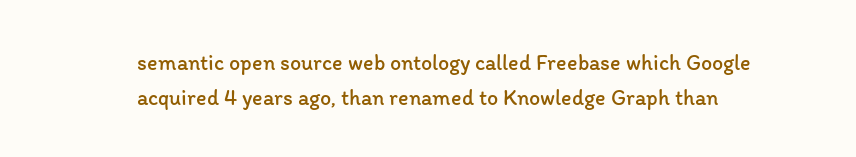semantic open source web ontology called Freebase which Google acquired 4 years ago, than renamed to Knowledge Graph than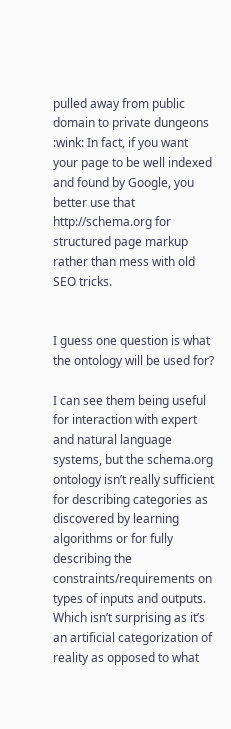pulled away from public domain to private dungeons :wink: In fact, if you want your page to be well indexed and found by Google, you better use that http://schema.org for structured page markup rather than mess with old SEO tricks.


I guess one question is what the ontology will be used for?

I can see them being useful for interaction with expert and natural language systems, but the schema.org ontology isn’t really sufficient for describing categories as discovered by learning algorithms or for fully describing the constraints/requirements on types of inputs and outputs. Which isn’t surprising as it’s an artificial categorization of reality as opposed to what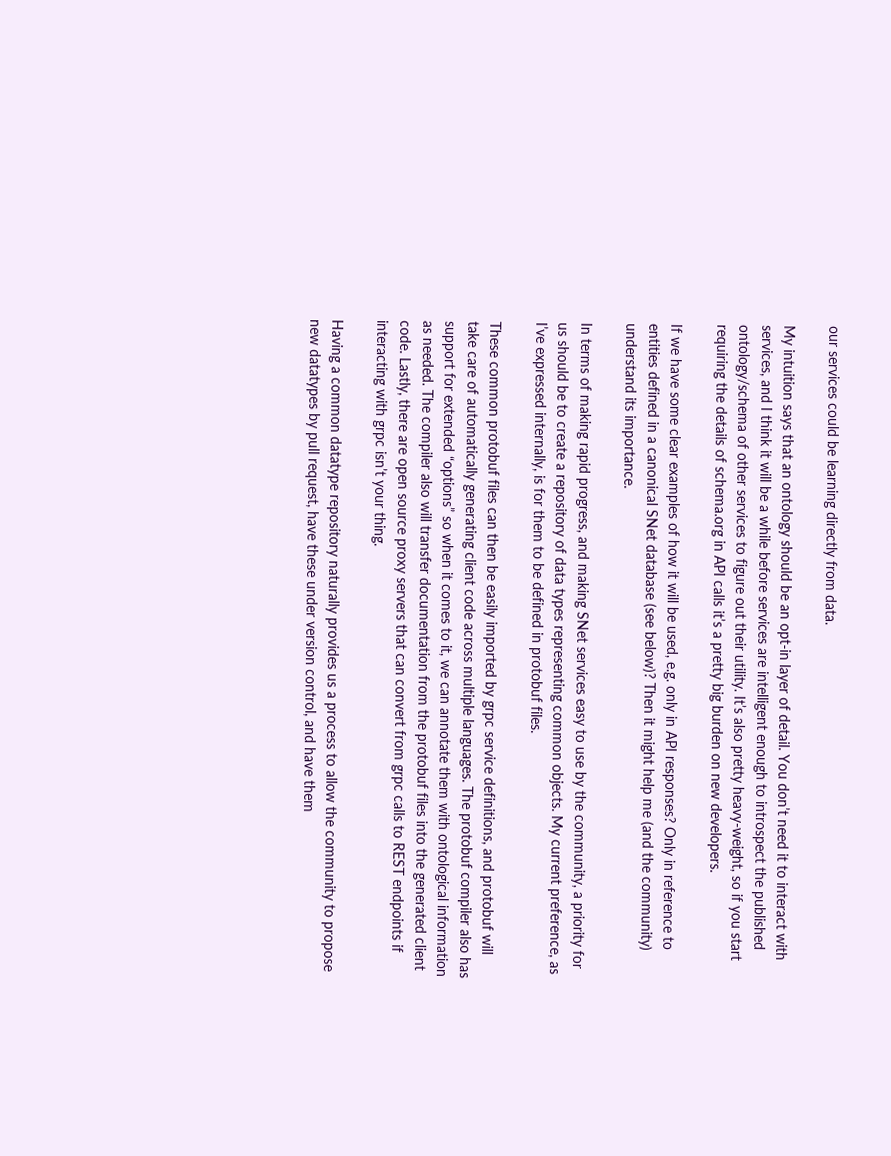our services could be learning directly from data.

My intuition says that an ontology should be an opt-in layer of detail. You don’t need it to interact with services, and I think it will be a while before services are intelligent enough to introspect the published ontology/schema of other services to figure out their utility. It’s also pretty heavy-weight, so if you start requiring the details of schema.org in API calls it’s a pretty big burden on new developers.

If we have some clear examples of how it will be used, e.g. only in API responses? Only in reference to entities defined in a canonical SNet database (see below)? Then it might help me (and the community) understand its importance.

In terms of making rapid progress, and making SNet services easy to use by the community, a priority for us should be to create a repository of data types representing common objects. My current preference, as I’ve expressed internally, is for them to be defined in protobuf files.

These common protobuf files can then be easily imported by grpc service definitions, and protobuf will take care of automatically generating client code across multiple languages. The protobuf compiler also has support for extended “options” so when it comes to it, we can annotate them with ontological information as needed. The compiler also will transfer documentation from the protobuf files into the generated client code. Lastly, there are open source proxy servers that can convert from grpc calls to REST endpoints if interacting with grpc isn’t your thing.

Having a common datatype repository naturally provides us a process to allow the community to propose new datatypes by pull request, have these under version control, and have them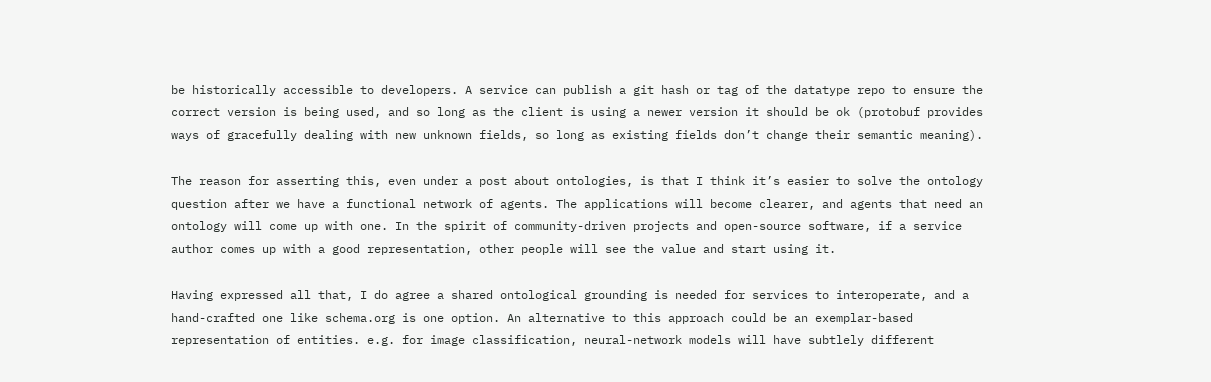be historically accessible to developers. A service can publish a git hash or tag of the datatype repo to ensure the correct version is being used, and so long as the client is using a newer version it should be ok (protobuf provides ways of gracefully dealing with new unknown fields, so long as existing fields don’t change their semantic meaning).

The reason for asserting this, even under a post about ontologies, is that I think it’s easier to solve the ontology question after we have a functional network of agents. The applications will become clearer, and agents that need an ontology will come up with one. In the spirit of community-driven projects and open-source software, if a service author comes up with a good representation, other people will see the value and start using it.

Having expressed all that, I do agree a shared ontological grounding is needed for services to interoperate, and a hand-crafted one like schema.org is one option. An alternative to this approach could be an exemplar-based representation of entities. e.g. for image classification, neural-network models will have subtlely different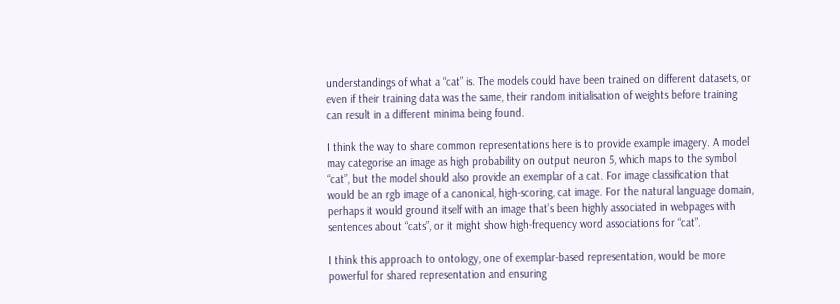understandings of what a “cat” is. The models could have been trained on different datasets, or even if their training data was the same, their random initialisation of weights before training can result in a different minima being found.

I think the way to share common representations here is to provide example imagery. A model may categorise an image as high probability on output neuron 5, which maps to the symbol “cat”, but the model should also provide an exemplar of a cat. For image classification that would be an rgb image of a canonical, high-scoring, cat image. For the natural language domain, perhaps it would ground itself with an image that’s been highly associated in webpages with sentences about “cats”, or it might show high-frequency word associations for “cat”.

I think this approach to ontology, one of exemplar-based representation, would be more powerful for shared representation and ensuring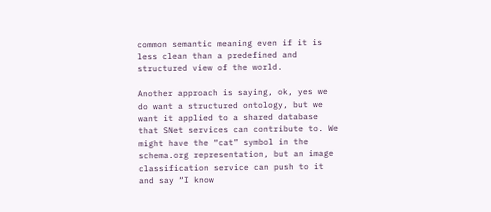common semantic meaning even if it is less clean than a predefined and structured view of the world.

Another approach is saying, ok, yes we do want a structured ontology, but we want it applied to a shared database that SNet services can contribute to. We might have the “cat” symbol in the schema.org representation, but an image classification service can push to it and say “I know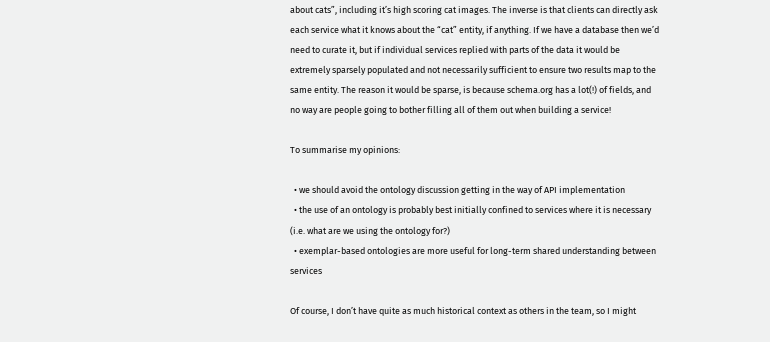about cats”, including it’s high scoring cat images. The inverse is that clients can directly ask each service what it knows about the “cat” entity, if anything. If we have a database then we’d need to curate it, but if individual services replied with parts of the data it would be extremely sparsely populated and not necessarily sufficient to ensure two results map to the same entity. The reason it would be sparse, is because schema.org has a lot(!) of fields, and no way are people going to bother filling all of them out when building a service!

To summarise my opinions:

  • we should avoid the ontology discussion getting in the way of API implementation
  • the use of an ontology is probably best initially confined to services where it is necessary (i.e. what are we using the ontology for?)
  • exemplar-based ontologies are more useful for long-term shared understanding between services

Of course, I don’t have quite as much historical context as others in the team, so I might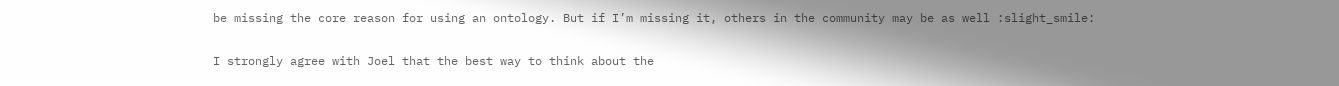be missing the core reason for using an ontology. But if I’m missing it, others in the community may be as well :slight_smile:


I strongly agree with Joel that the best way to think about the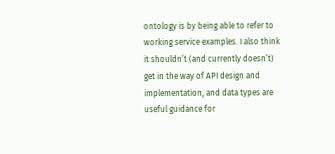ontology is by being able to refer to working service examples. I also think it shouldn’t (and currently doesn’t) get in the way of API design and implementation, and data types are useful guidance for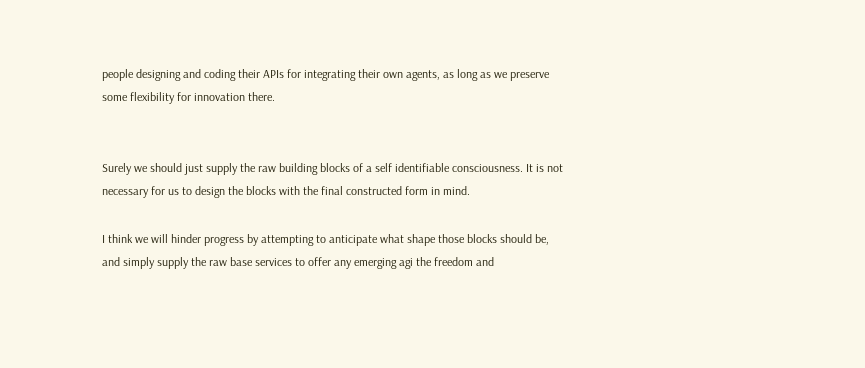people designing and coding their APIs for integrating their own agents, as long as we preserve some flexibility for innovation there.


Surely we should just supply the raw building blocks of a self identifiable consciousness. It is not necessary for us to design the blocks with the final constructed form in mind.

I think we will hinder progress by attempting to anticipate what shape those blocks should be, and simply supply the raw base services to offer any emerging agi the freedom and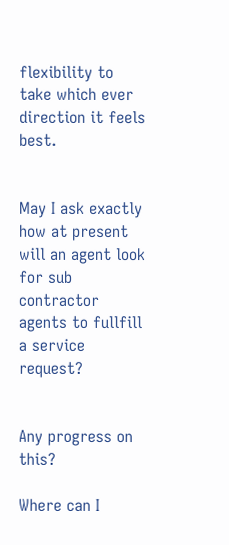flexibility to take which ever direction it feels best.


May I ask exactly how at present will an agent look for sub contractor agents to fullfill a service request?


Any progress on this?

Where can I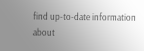find up-to-date information about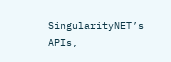SingularityNET’s APIs,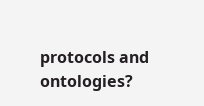protocols and ontologies?